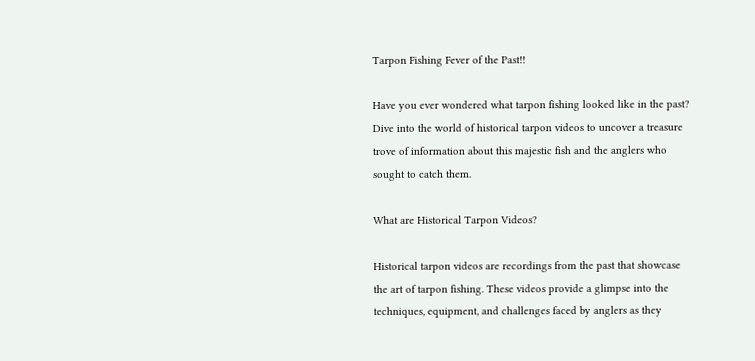Tarpon Fishing Fever of the Past!!

Have you ever wondered what tarpon fishing looked like in the past? Dive into the world of historical tarpon videos to uncover a treasure trove of information about this majestic fish and the anglers who sought to catch them.

What are Historical Tarpon Videos?

Historical tarpon videos are recordings from the past that showcase the art of tarpon fishing. These videos provide a glimpse into the techniques, equipment, and challenges faced by anglers as they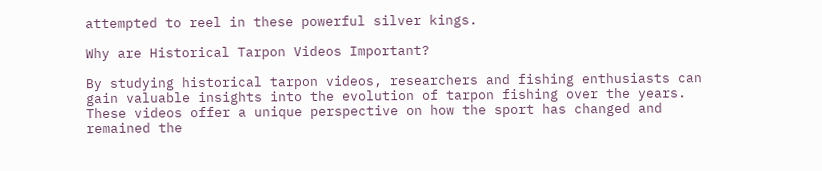attempted to reel in these powerful silver kings.

Why are Historical Tarpon Videos Important?

By studying historical tarpon videos, researchers and fishing enthusiasts can gain valuable insights into the evolution of tarpon fishing over the years. These videos offer a unique perspective on how the sport has changed and remained the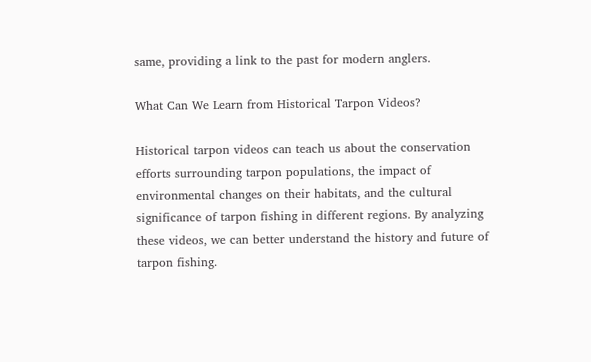same, providing a link to the past for modern anglers.

What Can We Learn from Historical Tarpon Videos?

Historical tarpon videos can teach us about the conservation efforts surrounding tarpon populations, the impact of environmental changes on their habitats, and the cultural significance of tarpon fishing in different regions. By analyzing these videos, we can better understand the history and future of tarpon fishing.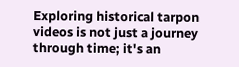Exploring historical tarpon videos is not just a journey through time; it's an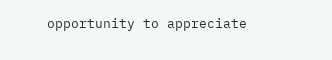opportunity to appreciate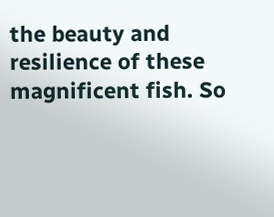the beauty and resilience of these magnificent fish. So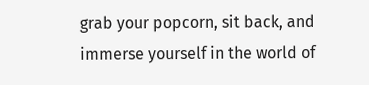grab your popcorn, sit back, and immerse yourself in the world of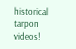historical tarpon videos!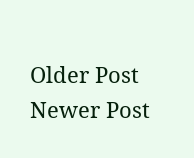Older Post Newer Post